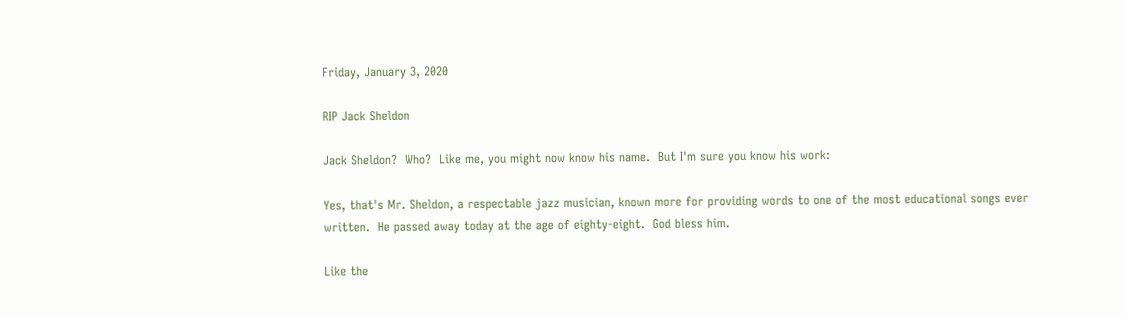Friday, January 3, 2020

RIP Jack Sheldon

Jack Sheldon?  Who?  Like me, you might now know his name.  But I'm sure you know his work:

Yes, that's Mr. Sheldon, a respectable jazz musician, known more for providing words to one of the most educational songs ever written.  He passed away today at the age of eighty-eight.  God bless him.

Like the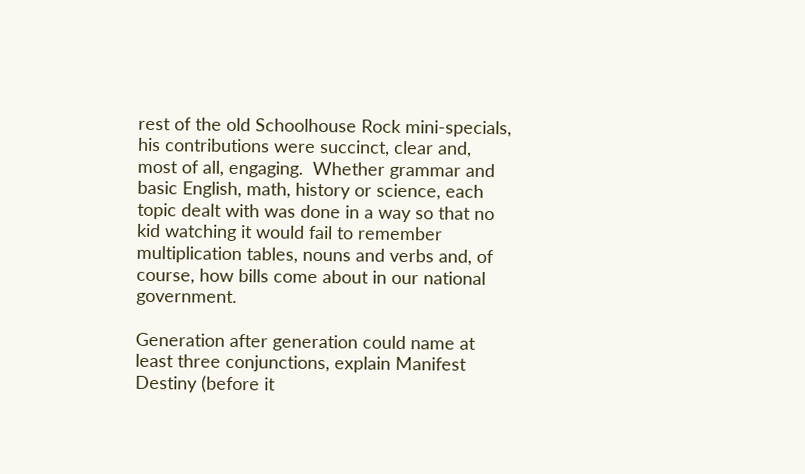rest of the old Schoolhouse Rock mini-specials, his contributions were succinct, clear and, most of all, engaging.  Whether grammar and basic English, math, history or science, each topic dealt with was done in a way so that no kid watching it would fail to remember multiplication tables, nouns and verbs and, of course, how bills come about in our national government.

Generation after generation could name at least three conjunctions, explain Manifest Destiny (before it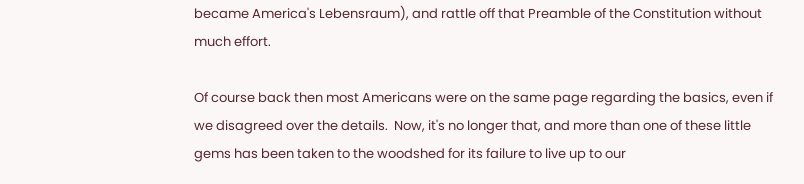became America's Lebensraum), and rattle off that Preamble of the Constitution without much effort.

Of course back then most Americans were on the same page regarding the basics, even if we disagreed over the details.  Now, it's no longer that, and more than one of these little gems has been taken to the woodshed for its failure to live up to our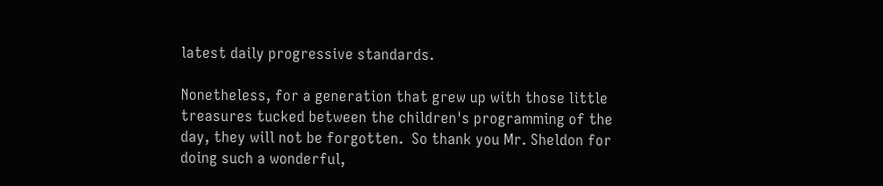latest daily progressive standards.

Nonetheless, for a generation that grew up with those little treasures tucked between the children's programming of the day, they will not be forgotten.  So thank you Mr. Sheldon for doing such a wonderful,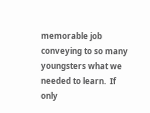memorable job conveying to so many youngsters what we needed to learn.  If only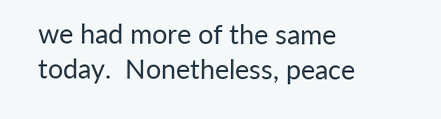we had more of the same today.  Nonetheless, peace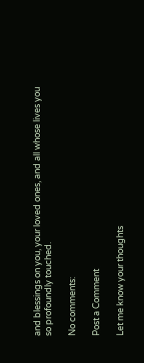and blessings on you, your loved ones, and all whose lives you so profoundly touched.

No comments:

Post a Comment

Let me know your thoughts